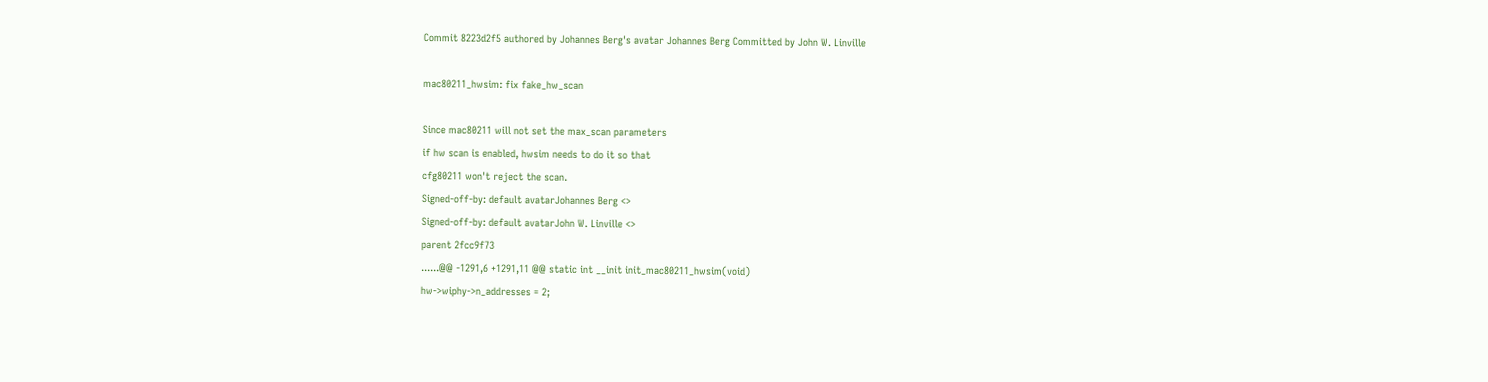Commit 8223d2f5 authored by Johannes Berg's avatar Johannes Berg Committed by John W. Linville

mac80211_hwsim: fix fake_hw_scan

Since mac80211 will not set the max_scan parameters
if hw scan is enabled, hwsim needs to do it so that
cfg80211 won't reject the scan.
Signed-off-by: default avatarJohannes Berg <>
Signed-off-by: default avatarJohn W. Linville <>
parent 2fcc9f73
......@@ -1291,6 +1291,11 @@ static int __init init_mac80211_hwsim(void)
hw->wiphy->n_addresses = 2;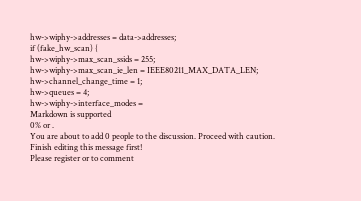hw->wiphy->addresses = data->addresses;
if (fake_hw_scan) {
hw->wiphy->max_scan_ssids = 255;
hw->wiphy->max_scan_ie_len = IEEE80211_MAX_DATA_LEN;
hw->channel_change_time = 1;
hw->queues = 4;
hw->wiphy->interface_modes =
Markdown is supported
0% or .
You are about to add 0 people to the discussion. Proceed with caution.
Finish editing this message first!
Please register or to comment